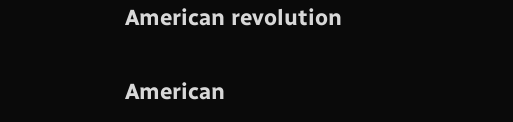American revolution

American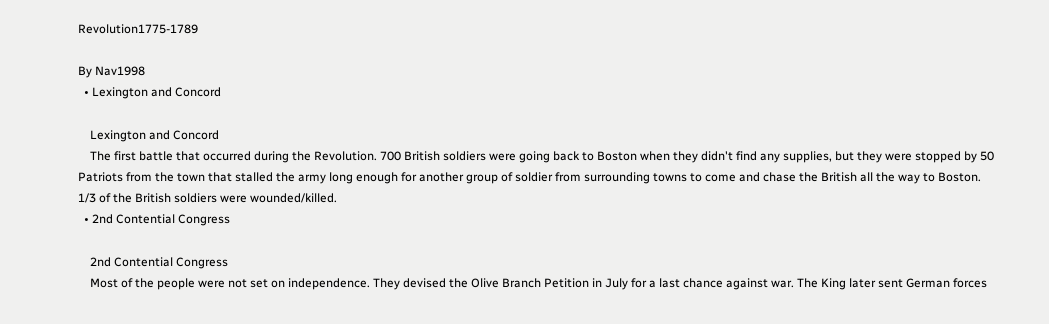Revolution1775-1789

By Nav1998
  • Lexington and Concord

    Lexington and Concord
    The first battle that occurred during the Revolution. 700 British soldiers were going back to Boston when they didn't find any supplies, but they were stopped by 50 Patriots from the town that stalled the army long enough for another group of soldier from surrounding towns to come and chase the British all the way to Boston. 1/3 of the British soldiers were wounded/killed.
  • 2nd Contential Congress

    2nd Contential Congress
    Most of the people were not set on independence. They devised the Olive Branch Petition in July for a last chance against war. The King later sent German forces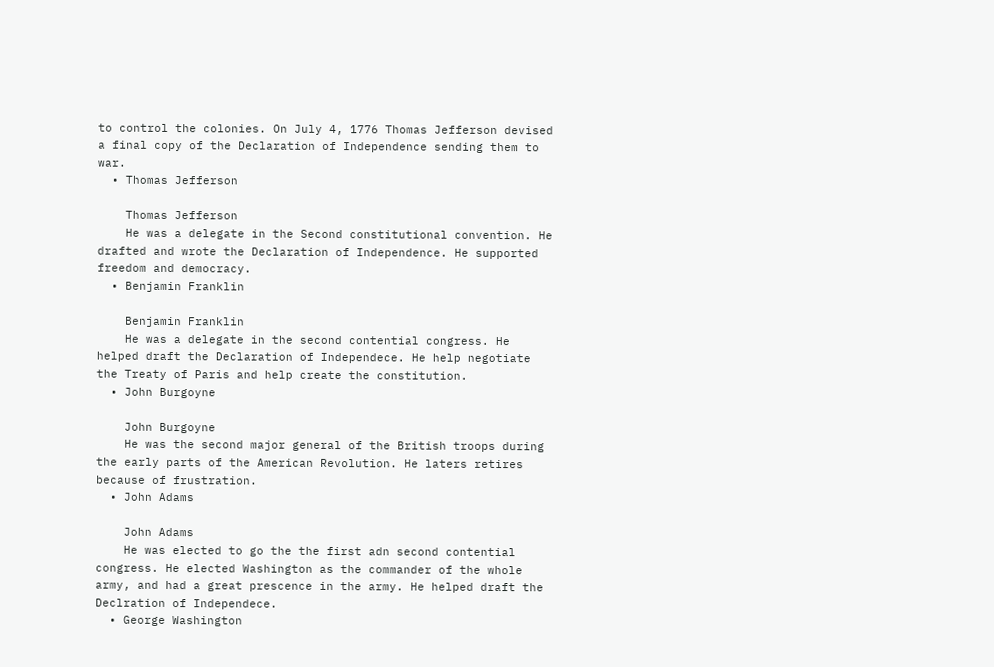to control the colonies. On July 4, 1776 Thomas Jefferson devised a final copy of the Declaration of Independence sending them to war.
  • Thomas Jefferson

    Thomas Jefferson
    He was a delegate in the Second constitutional convention. He drafted and wrote the Declaration of Independence. He supported freedom and democracy.
  • Benjamin Franklin

    Benjamin Franklin
    He was a delegate in the second contential congress. He helped draft the Declaration of Independece. He help negotiate the Treaty of Paris and help create the constitution.
  • John Burgoyne

    John Burgoyne
    He was the second major general of the British troops during the early parts of the American Revolution. He laters retires because of frustration.
  • John Adams

    John Adams
    He was elected to go the the first adn second contential congress. He elected Washington as the commander of the whole army, and had a great prescence in the army. He helped draft the Declration of Independece.
  • George Washington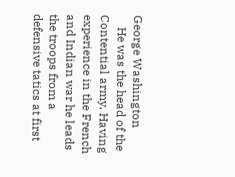George Washington
    He was the head of the Contential army. Having experience in the French and Indian war he leads the troops from a defensive tatics at first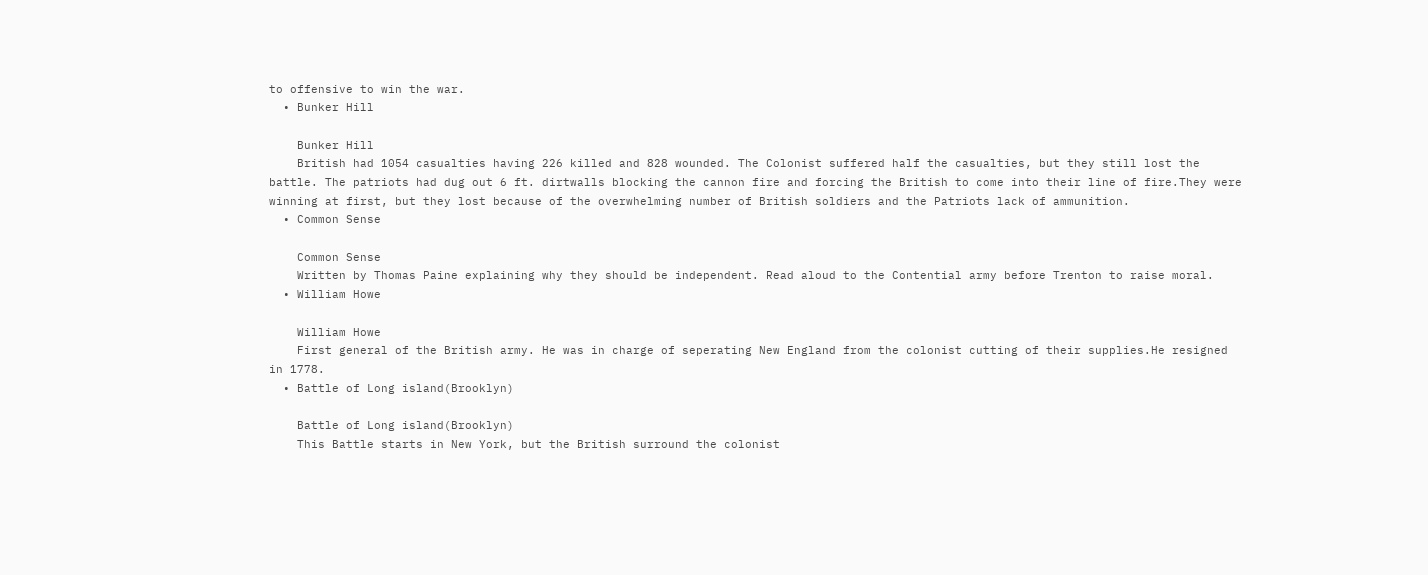to offensive to win the war.
  • Bunker Hill

    Bunker Hill
    British had 1054 casualties having 226 killed and 828 wounded. The Colonist suffered half the casualties, but they still lost the battle. The patriots had dug out 6 ft. dirtwalls blocking the cannon fire and forcing the British to come into their line of fire.They were winning at first, but they lost because of the overwhelming number of British soldiers and the Patriots lack of ammunition.
  • Common Sense

    Common Sense
    Written by Thomas Paine explaining why they should be independent. Read aloud to the Contential army before Trenton to raise moral.
  • William Howe

    William Howe
    First general of the British army. He was in charge of seperating New England from the colonist cutting of their supplies.He resigned in 1778.
  • Battle of Long island(Brooklyn)

    Battle of Long island(Brooklyn)
    This Battle starts in New York, but the British surround the colonist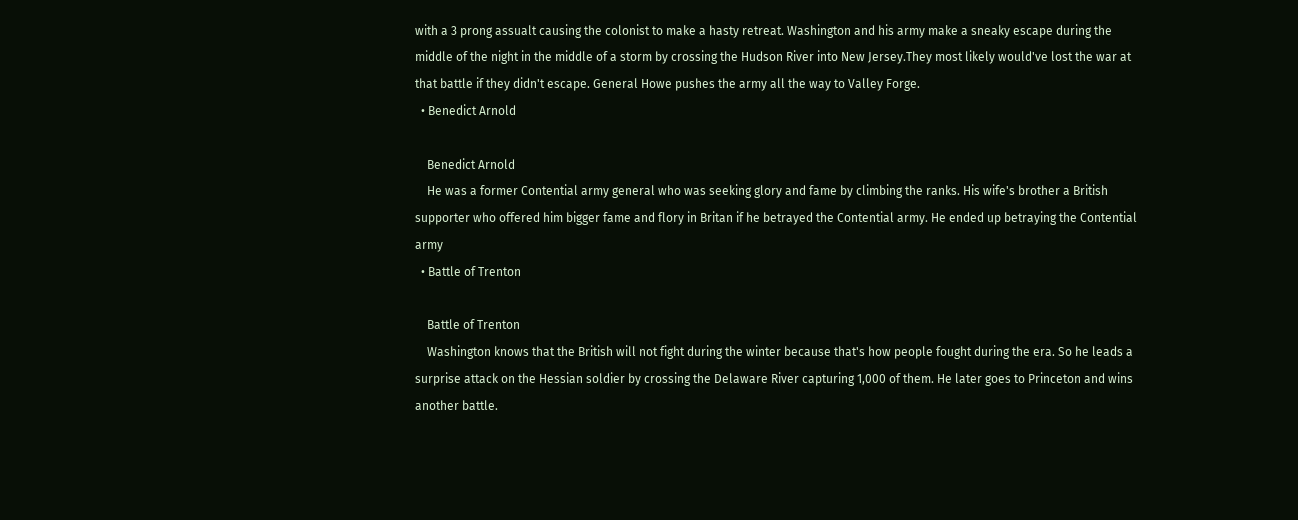with a 3 prong assualt causing the colonist to make a hasty retreat. Washington and his army make a sneaky escape during the middle of the night in the middle of a storm by crossing the Hudson River into New Jersey.They most likely would've lost the war at that battle if they didn't escape. General Howe pushes the army all the way to Valley Forge.
  • Benedict Arnold

    Benedict Arnold
    He was a former Contential army general who was seeking glory and fame by climbing the ranks. His wife's brother a British supporter who offered him bigger fame and flory in Britan if he betrayed the Contential army. He ended up betraying the Contential army
  • Battle of Trenton

    Battle of Trenton
    Washington knows that the British will not fight during the winter because that's how people fought during the era. So he leads a surprise attack on the Hessian soldier by crossing the Delaware River capturing 1,000 of them. He later goes to Princeton and wins another battle.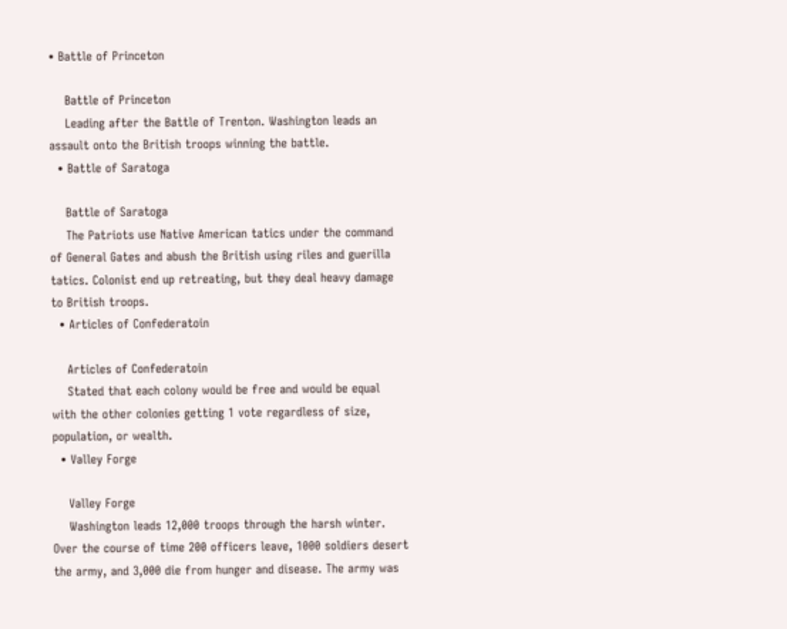• Battle of Princeton

    Battle of Princeton
    Leading after the Battle of Trenton. Washington leads an assault onto the British troops winning the battle.
  • Battle of Saratoga

    Battle of Saratoga
    The Patriots use Native American tatics under the command of General Gates and abush the British using riles and guerilla tatics. Colonist end up retreating, but they deal heavy damage to British troops.
  • Articles of Confederatoin

    Articles of Confederatoin
    Stated that each colony would be free and would be equal with the other colonies getting 1 vote regardless of size, population, or wealth.
  • Valley Forge

    Valley Forge
    Washington leads 12,000 troops through the harsh winter. Over the course of time 200 officers leave, 1000 soldiers desert the army, and 3,000 die from hunger and disease. The army was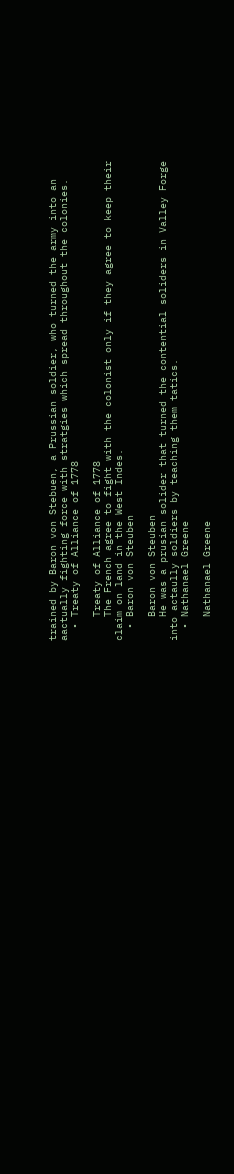trained by Baron von Stebuen, a Prussian soldier, who turned the army into an aactually fighting force with stratgies which spread throughout the colonies.
  • Treaty of Alliance of 1778

    Treaty of Alliance of 1778
    The French agree to fight with the colonist only if they agree to keep their claim on land in the West Indes.
  • Baron von Steuben

    Baron von Steuben
    He was a prusian solider that turned the contential soliders in Valley Forge into actaully soldiers by teaching them tatics.
  • Nathanael Greene

    Nathanael Greene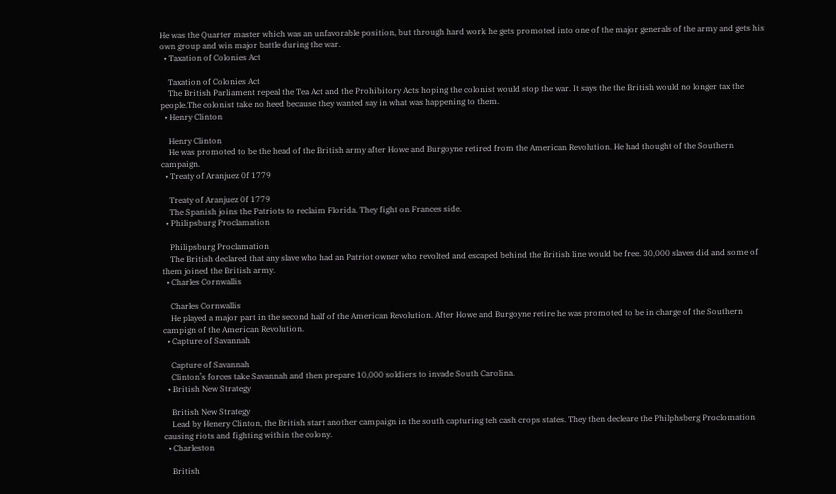He was the Quarter master which was an unfavorable position, but through hard work he gets promoted into one of the major generals of the army and gets his own group and win major battle during the war.
  • Taxation of Colonies Act

    Taxation of Colonies Act
    The British Parliament repeal the Tea Act and the Prohibitory Acts hoping the colonist would stop the war. It says the the British would no longer tax the people.The colonist take no heed because they wanted say in what was happening to them.
  • Henry Clinton

    Henry Clinton
    He was promoted to be the head of the British army after Howe and Burgoyne retired from the American Revolution. He had thought of the Southern campaign.
  • Treaty of Aranjuez 0f 1779

    Treaty of Aranjuez 0f 1779
    The Spanish joins the Patriots to reclaim Florida. They fight on Frances side.
  • Philipsburg Proclamation

    Philipsburg Proclamation
    The British declared that any slave who had an Patriot owner who revolted and escaped behind the British line would be free. 30,000 slaves did and some of them joined the British army.
  • Charles Cornwallis

    Charles Cornwallis
    He played a major part in the second half of the American Revolution. After Howe and Burgoyne retire he was promoted to be in charge of the Southern campign of the American Revolution.
  • Capture of Savannah

    Capture of Savannah
    Clinton’s forces take Savannah and then prepare 10,000 soldiers to invade South Carolina.
  • British New Strategy

    British New Strategy
    Lead by Henery Clinton, the British start another campaign in the south capturing teh cash crops states. They then decleare the Philphsberg Proclomation causing riots and fighting within the colony.
  • Charleston

    British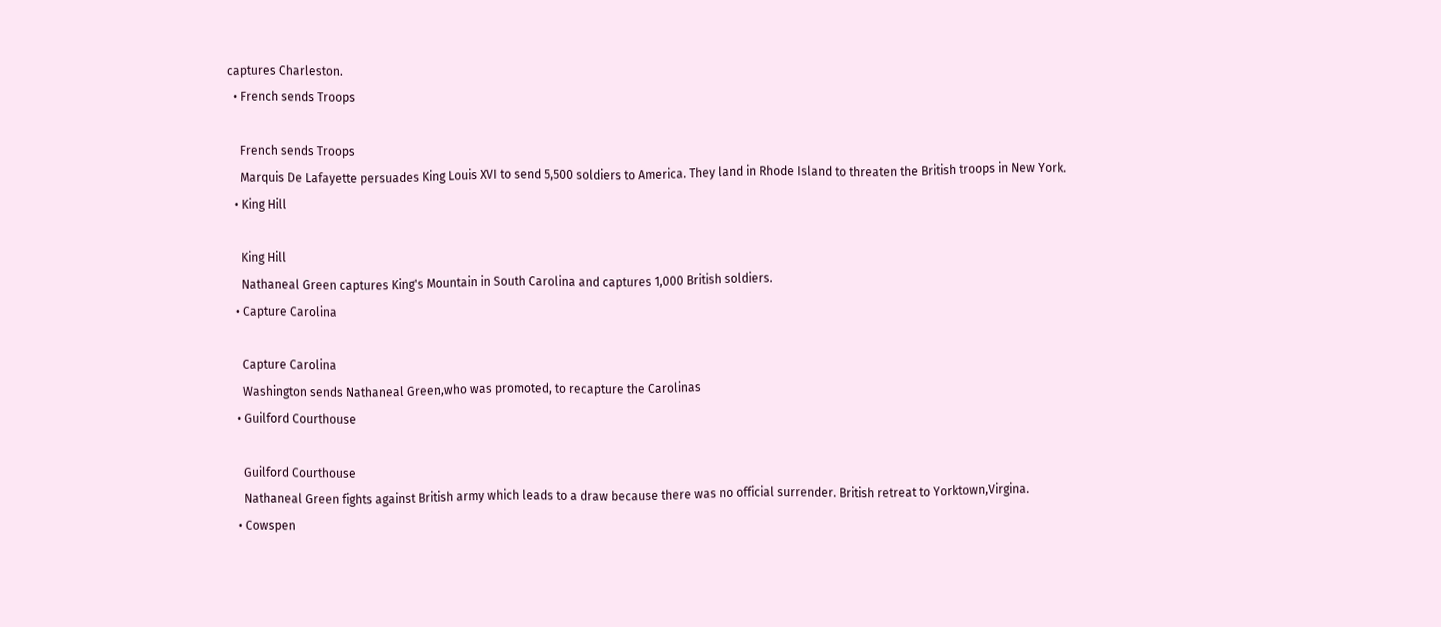captures Charleston.
  • French sends Troops

    French sends Troops
    Marquis De Lafayette persuades King Louis XVI to send 5,500 soldiers to America. They land in Rhode Island to threaten the British troops in New York.
  • King Hill

    King Hill
    Nathaneal Green captures King's Mountain in South Carolina and captures 1,000 British soldiers.
  • Capture Carolina

    Capture Carolina
    Washington sends Nathaneal Green,who was promoted, to recapture the Carolinas
  • Guilford Courthouse

    Guilford Courthouse
    Nathaneal Green fights against British army which leads to a draw because there was no official surrender. British retreat to Yorktown,Virgina.
  • Cowspen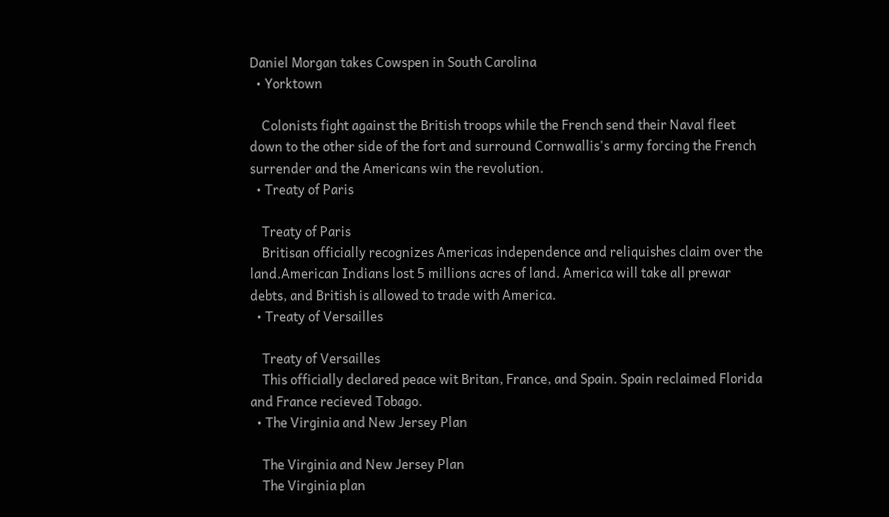Daniel Morgan takes Cowspen in South Carolina
  • Yorktown

    Colonists fight against the British troops while the French send their Naval fleet down to the other side of the fort and surround Cornwallis's army forcing the French surrender and the Americans win the revolution.
  • Treaty of Paris

    Treaty of Paris
    Britisan officially recognizes Americas independence and reliquishes claim over the land.American Indians lost 5 millions acres of land. America will take all prewar debts, and British is allowed to trade with America.
  • Treaty of Versailles

    Treaty of Versailles
    This officially declared peace wit Britan, France, and Spain. Spain reclaimed Florida and France recieved Tobago.
  • The Virginia and New Jersey Plan

    The Virginia and New Jersey Plan
    The Virginia plan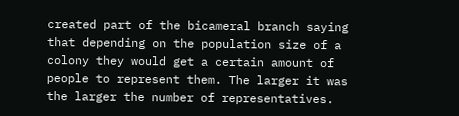created part of the bicameral branch saying that depending on the population size of a colony they would get a certain amount of people to represent them. The larger it was the larger the number of representatives.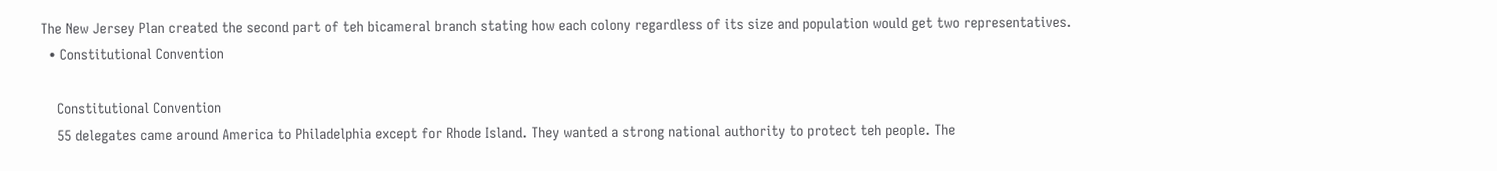The New Jersey Plan created the second part of teh bicameral branch stating how each colony regardless of its size and population would get two representatives.
  • Constitutional Convention

    Constitutional Convention
    55 delegates came around America to Philadelphia except for Rhode Island. They wanted a strong national authority to protect teh people. The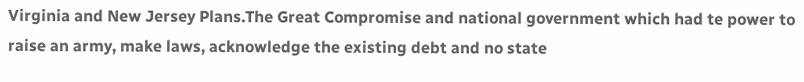Virginia and New Jersey Plans.The Great Compromise and national government which had te power to raise an army, make laws, acknowledge the existing debt and no state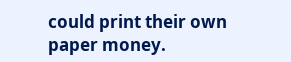could print their own paper money.